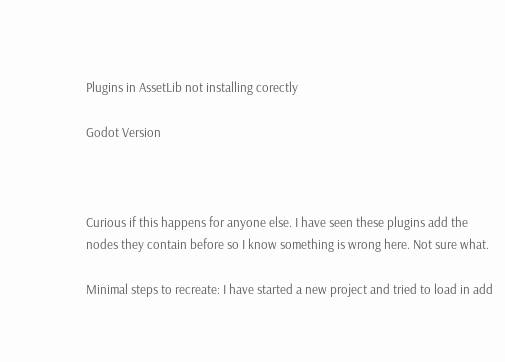Plugins in AssetLib not installing corectly

Godot Version



Curious if this happens for anyone else. I have seen these plugins add the nodes they contain before so I know something is wrong here. Not sure what.

Minimal steps to recreate: I have started a new project and tried to load in add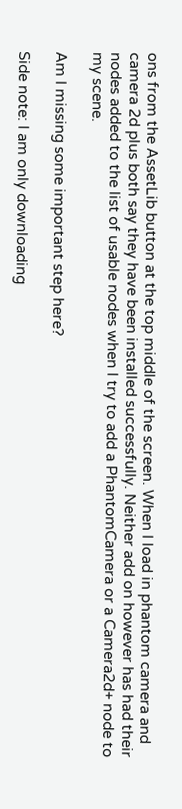ons from the AssetLib button at the top middle of the screen. When I load in phantom camera and camera 2d plus both say they have been installed successfully. Neither add on however has had their nodes added to the list of usable nodes when I try to add a PhantomCamera or a Camera2d+ node to my scene.

Am I missing some important step here?

Side note: I am only downloading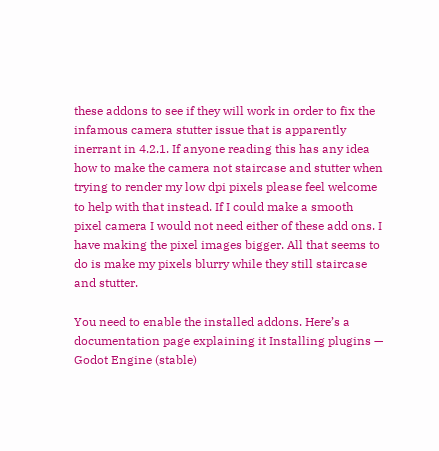these addons to see if they will work in order to fix the infamous camera stutter issue that is apparently inerrant in 4.2.1. If anyone reading this has any idea how to make the camera not staircase and stutter when trying to render my low dpi pixels please feel welcome to help with that instead. If I could make a smooth pixel camera I would not need either of these add ons. I have making the pixel images bigger. All that seems to do is make my pixels blurry while they still staircase and stutter.

You need to enable the installed addons. Here’s a documentation page explaining it Installing plugins — Godot Engine (stable)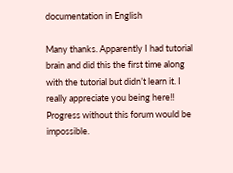documentation in English

Many thanks. Apparently I had tutorial brain and did this the first time along with the tutorial but didn’t learn it. I really appreciate you being here!! Progress without this forum would be impossible.